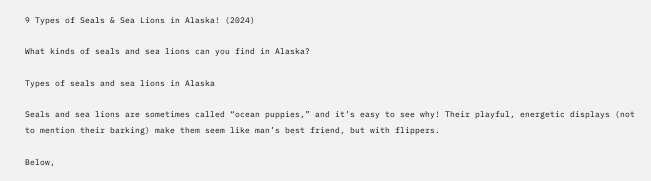9 Types of Seals & Sea Lions in Alaska! (2024)

What kinds of seals and sea lions can you find in Alaska?

Types of seals and sea lions in Alaska

Seals and sea lions are sometimes called “ocean puppies,” and it’s easy to see why! Their playful, energetic displays (not to mention their barking) make them seem like man’s best friend, but with flippers.

Below,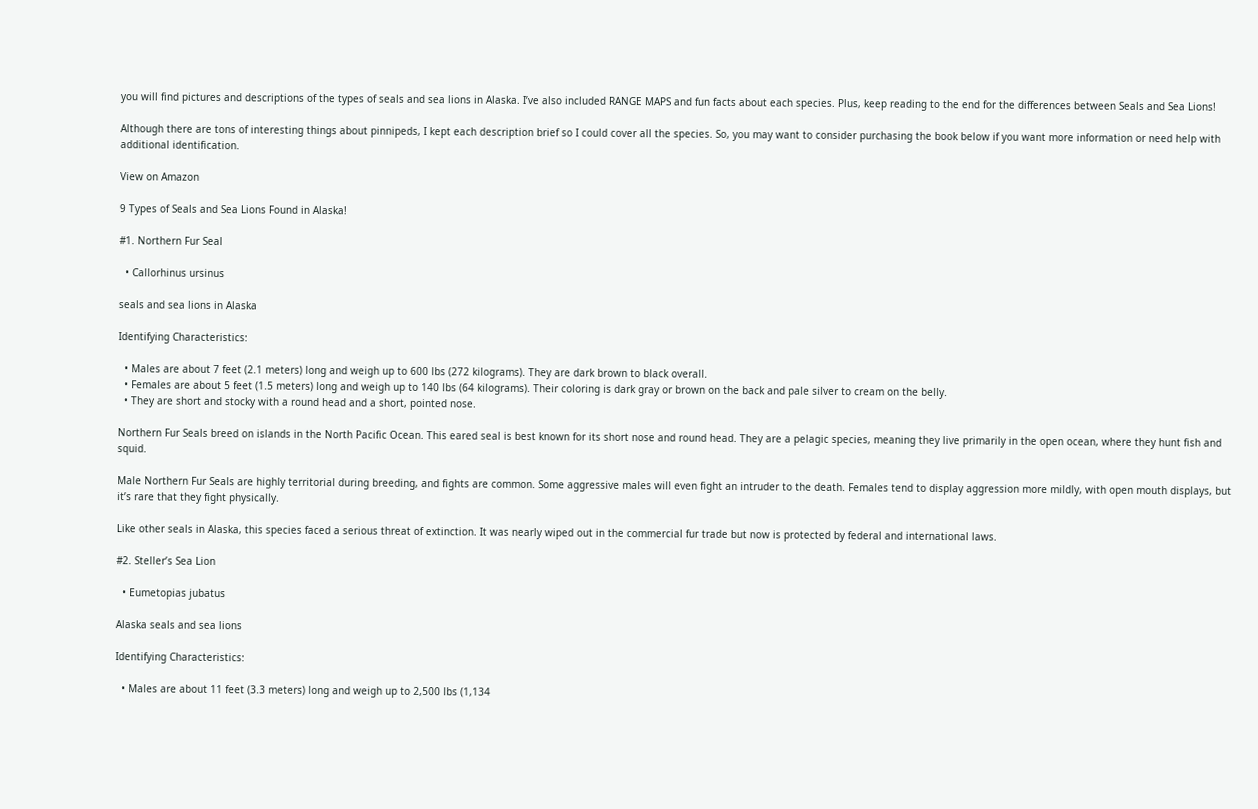you will find pictures and descriptions of the types of seals and sea lions in Alaska. I’ve also included RANGE MAPS and fun facts about each species. Plus, keep reading to the end for the differences between Seals and Sea Lions!

Although there are tons of interesting things about pinnipeds, I kept each description brief so I could cover all the species. So, you may want to consider purchasing the book below if you want more information or need help with additional identification.

View on Amazon

9 Types of Seals and Sea Lions Found in Alaska!

#1. Northern Fur Seal

  • Callorhinus ursinus

seals and sea lions in Alaska

Identifying Characteristics:

  • Males are about 7 feet (2.1 meters) long and weigh up to 600 lbs (272 kilograms). They are dark brown to black overall.
  • Females are about 5 feet (1.5 meters) long and weigh up to 140 lbs (64 kilograms). Their coloring is dark gray or brown on the back and pale silver to cream on the belly.
  • They are short and stocky with a round head and a short, pointed nose.

Northern Fur Seals breed on islands in the North Pacific Ocean. This eared seal is best known for its short nose and round head. They are a pelagic species, meaning they live primarily in the open ocean, where they hunt fish and squid.

Male Northern Fur Seals are highly territorial during breeding, and fights are common. Some aggressive males will even fight an intruder to the death. Females tend to display aggression more mildly, with open mouth displays, but it’s rare that they fight physically.

Like other seals in Alaska, this species faced a serious threat of extinction. It was nearly wiped out in the commercial fur trade but now is protected by federal and international laws.

#2. Steller’s Sea Lion

  • Eumetopias jubatus

Alaska seals and sea lions

Identifying Characteristics:

  • Males are about 11 feet (3.3 meters) long and weigh up to 2,500 lbs (1,134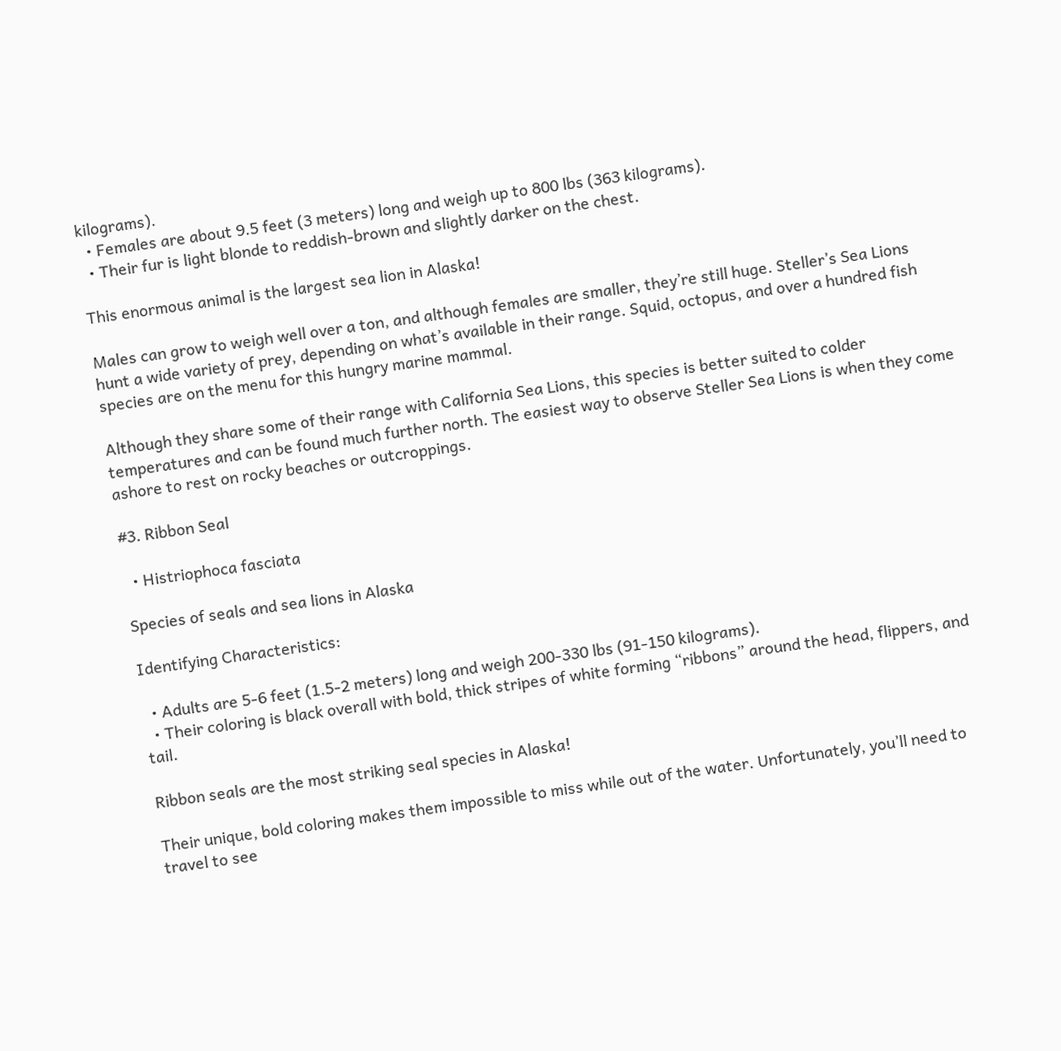kilograms).
  • Females are about 9.5 feet (3 meters) long and weigh up to 800 lbs (363 kilograms).
  • Their fur is light blonde to reddish-brown and slightly darker on the chest.

This enormous animal is the largest sea lion in Alaska!

Males can grow to weigh well over a ton, and although females are smaller, they’re still huge. Steller’s Sea Lions hunt a wide variety of prey, depending on what’s available in their range. Squid, octopus, and over a hundred fish species are on the menu for this hungry marine mammal.

Although they share some of their range with California Sea Lions, this species is better suited to colder temperatures and can be found much further north. The easiest way to observe Steller Sea Lions is when they come ashore to rest on rocky beaches or outcroppings.

#3. Ribbon Seal

  • Histriophoca fasciata

Species of seals and sea lions in Alaska

Identifying Characteristics:

  • Adults are 5-6 feet (1.5-2 meters) long and weigh 200-330 lbs (91-150 kilograms).
  • Their coloring is black overall with bold, thick stripes of white forming “ribbons” around the head, flippers, and tail.

Ribbon seals are the most striking seal species in Alaska!

Their unique, bold coloring makes them impossible to miss while out of the water. Unfortunately, you’ll need to travel to see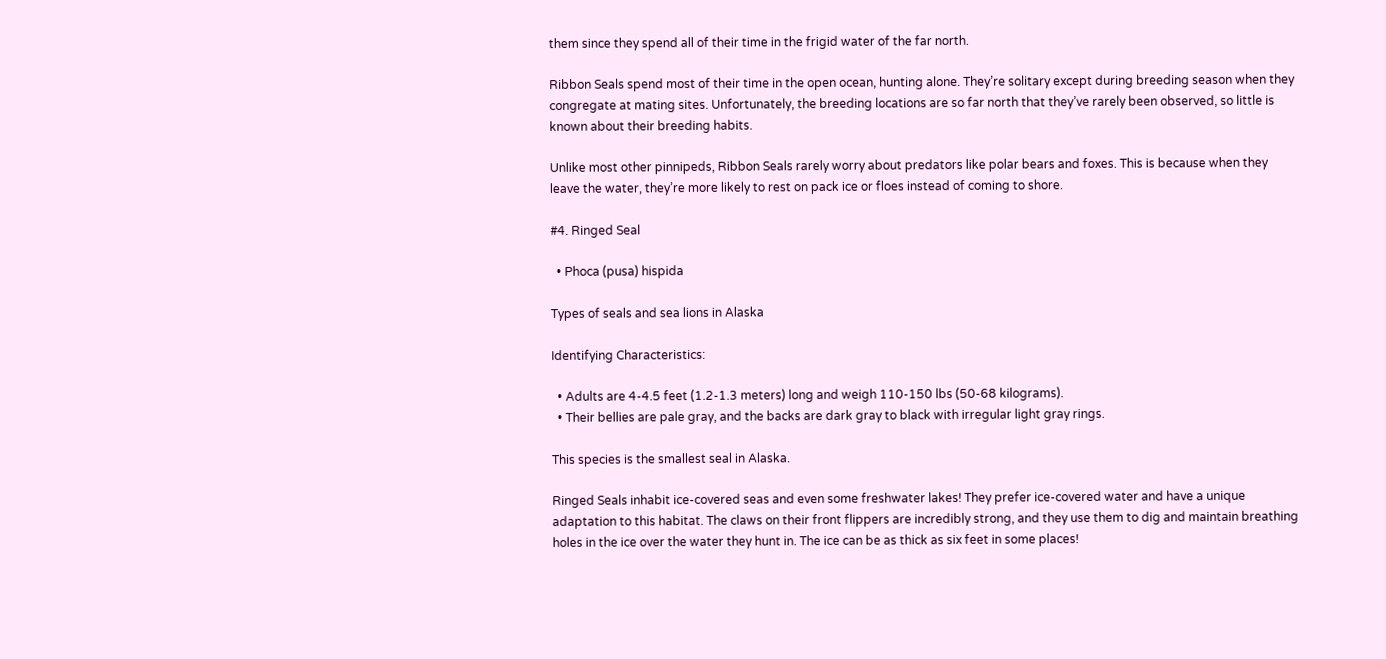them since they spend all of their time in the frigid water of the far north.

Ribbon Seals spend most of their time in the open ocean, hunting alone. They’re solitary except during breeding season when they congregate at mating sites. Unfortunately, the breeding locations are so far north that they’ve rarely been observed, so little is known about their breeding habits.

Unlike most other pinnipeds, Ribbon Seals rarely worry about predators like polar bears and foxes. This is because when they leave the water, they’re more likely to rest on pack ice or floes instead of coming to shore.

#4. Ringed Seal

  • Phoca (pusa) hispida

Types of seals and sea lions in Alaska

Identifying Characteristics:

  • Adults are 4-4.5 feet (1.2-1.3 meters) long and weigh 110-150 lbs (50-68 kilograms).
  • Their bellies are pale gray, and the backs are dark gray to black with irregular light gray rings.

This species is the smallest seal in Alaska.

Ringed Seals inhabit ice-covered seas and even some freshwater lakes! They prefer ice-covered water and have a unique adaptation to this habitat. The claws on their front flippers are incredibly strong, and they use them to dig and maintain breathing holes in the ice over the water they hunt in. The ice can be as thick as six feet in some places!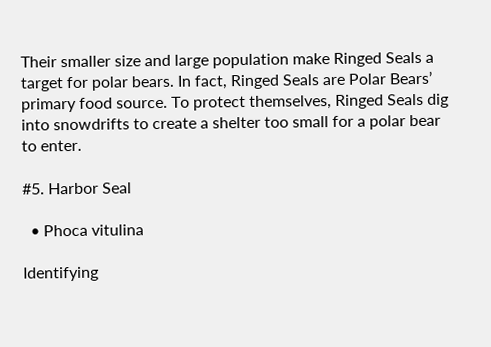Their smaller size and large population make Ringed Seals a target for polar bears. In fact, Ringed Seals are Polar Bears’ primary food source. To protect themselves, Ringed Seals dig into snowdrifts to create a shelter too small for a polar bear to enter.

#5. Harbor Seal

  • Phoca vitulina

Identifying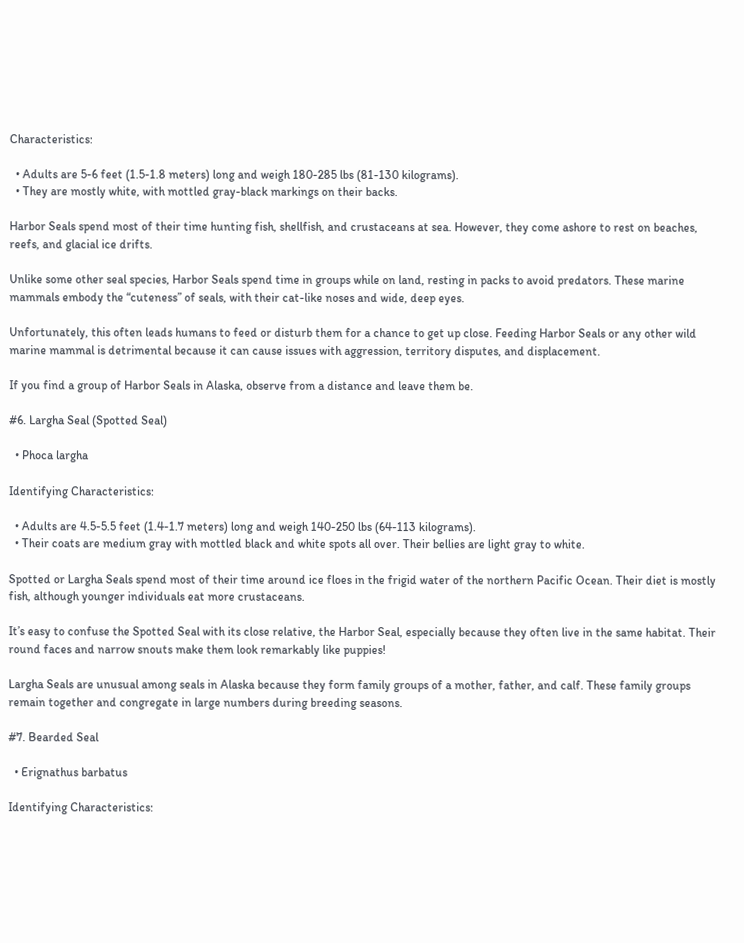Characteristics:

  • Adults are 5-6 feet (1.5-1.8 meters) long and weigh 180-285 lbs (81-130 kilograms).
  • They are mostly white, with mottled gray-black markings on their backs.

Harbor Seals spend most of their time hunting fish, shellfish, and crustaceans at sea. However, they come ashore to rest on beaches, reefs, and glacial ice drifts.

Unlike some other seal species, Harbor Seals spend time in groups while on land, resting in packs to avoid predators. These marine mammals embody the “cuteness” of seals, with their cat-like noses and wide, deep eyes.

Unfortunately, this often leads humans to feed or disturb them for a chance to get up close. Feeding Harbor Seals or any other wild marine mammal is detrimental because it can cause issues with aggression, territory disputes, and displacement.

If you find a group of Harbor Seals in Alaska, observe from a distance and leave them be.

#6. Largha Seal (Spotted Seal)

  • Phoca largha

Identifying Characteristics:

  • Adults are 4.5-5.5 feet (1.4-1.7 meters) long and weigh 140-250 lbs (64-113 kilograms).
  • Their coats are medium gray with mottled black and white spots all over. Their bellies are light gray to white.

Spotted or Largha Seals spend most of their time around ice floes in the frigid water of the northern Pacific Ocean. Their diet is mostly fish, although younger individuals eat more crustaceans.

It’s easy to confuse the Spotted Seal with its close relative, the Harbor Seal, especially because they often live in the same habitat. Their round faces and narrow snouts make them look remarkably like puppies!

Largha Seals are unusual among seals in Alaska because they form family groups of a mother, father, and calf. These family groups remain together and congregate in large numbers during breeding seasons.

#7. Bearded Seal

  • Erignathus barbatus

Identifying Characteristics: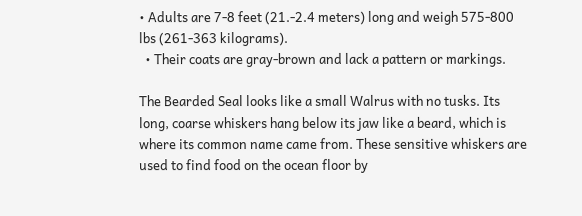• Adults are 7-8 feet (21.-2.4 meters) long and weigh 575-800 lbs (261-363 kilograms).
  • Their coats are gray-brown and lack a pattern or markings.

The Bearded Seal looks like a small Walrus with no tusks. Its long, coarse whiskers hang below its jaw like a beard, which is where its common name came from. These sensitive whiskers are used to find food on the ocean floor by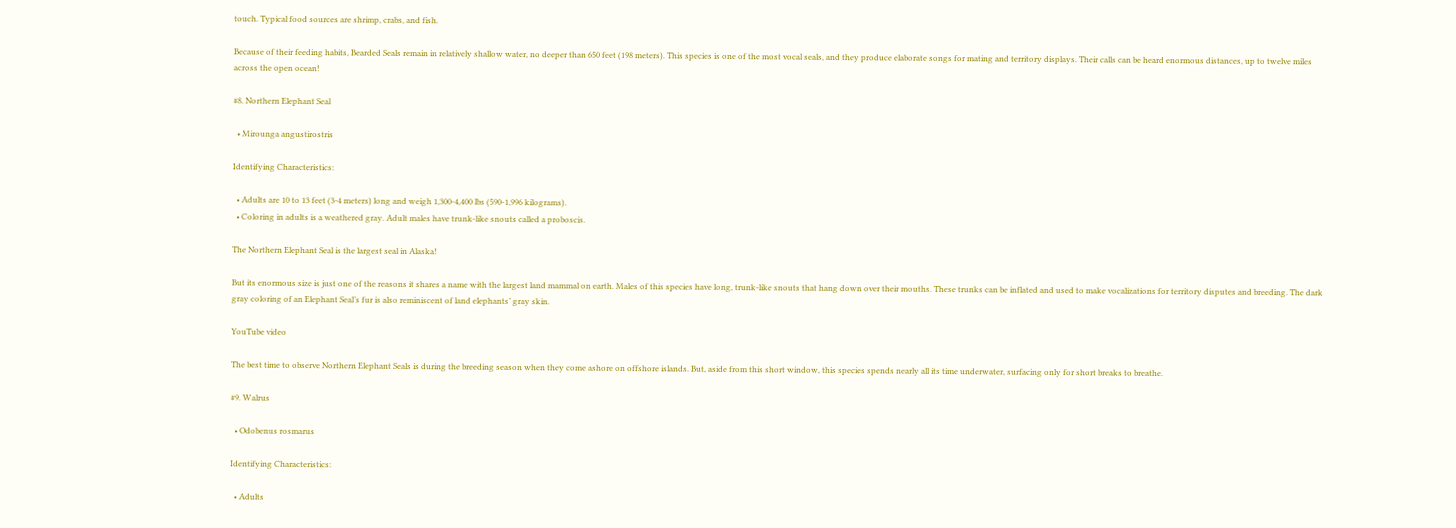touch. Typical food sources are shrimp, crabs, and fish.

Because of their feeding habits, Bearded Seals remain in relatively shallow water, no deeper than 650 feet (198 meters). This species is one of the most vocal seals, and they produce elaborate songs for mating and territory displays. Their calls can be heard enormous distances, up to twelve miles across the open ocean!

#8. Northern Elephant Seal

  • Mirounga angustirostris

Identifying Characteristics:

  • Adults are 10 to 13 feet (3-4 meters) long and weigh 1,300-4,400 lbs (590-1,996 kilograms).
  • Coloring in adults is a weathered gray. Adult males have trunk-like snouts called a proboscis.

The Northern Elephant Seal is the largest seal in Alaska!

But its enormous size is just one of the reasons it shares a name with the largest land mammal on earth. Males of this species have long, trunk-like snouts that hang down over their mouths. These trunks can be inflated and used to make vocalizations for territory disputes and breeding. The dark gray coloring of an Elephant Seal’s fur is also reminiscent of land elephants’ gray skin.

YouTube video

The best time to observe Northern Elephant Seals is during the breeding season when they come ashore on offshore islands. But, aside from this short window, this species spends nearly all its time underwater, surfacing only for short breaks to breathe.

#9. Walrus

  • Odobenus rosmarus

Identifying Characteristics:

  • Adults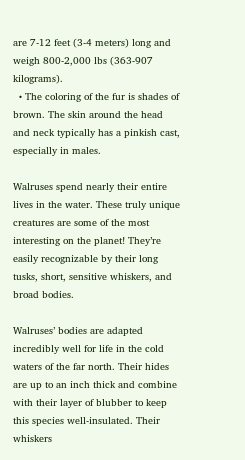are 7-12 feet (3-4 meters) long and weigh 800-2,000 lbs (363-907 kilograms).
  • The coloring of the fur is shades of brown. The skin around the head and neck typically has a pinkish cast, especially in males.

Walruses spend nearly their entire lives in the water. These truly unique creatures are some of the most interesting on the planet! They’re easily recognizable by their long tusks, short, sensitive whiskers, and broad bodies.

Walruses’ bodies are adapted incredibly well for life in the cold waters of the far north. Their hides are up to an inch thick and combine with their layer of blubber to keep this species well-insulated. Their whiskers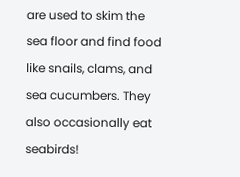are used to skim the sea floor and find food like snails, clams, and sea cucumbers. They also occasionally eat seabirds!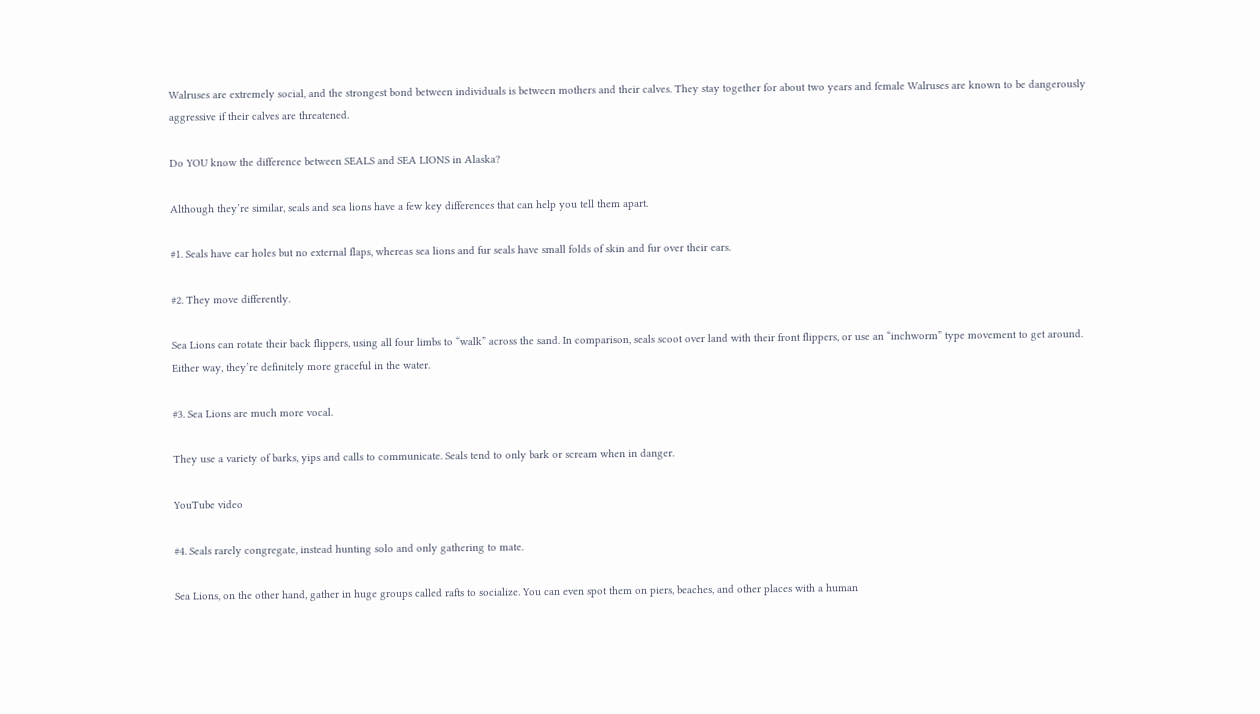Walruses are extremely social, and the strongest bond between individuals is between mothers and their calves. They stay together for about two years and female Walruses are known to be dangerously aggressive if their calves are threatened.

Do YOU know the difference between SEALS and SEA LIONS in Alaska?

Although they’re similar, seals and sea lions have a few key differences that can help you tell them apart.

#1. Seals have ear holes but no external flaps, whereas sea lions and fur seals have small folds of skin and fur over their ears.

#2. They move differently.

Sea Lions can rotate their back flippers, using all four limbs to “walk” across the sand. In comparison, seals scoot over land with their front flippers, or use an “inchworm” type movement to get around. Either way, they’re definitely more graceful in the water.

#3. Sea Lions are much more vocal.

They use a variety of barks, yips and calls to communicate. Seals tend to only bark or scream when in danger.

YouTube video

#4. Seals rarely congregate, instead hunting solo and only gathering to mate.

Sea Lions, on the other hand, gather in huge groups called rafts to socialize. You can even spot them on piers, beaches, and other places with a human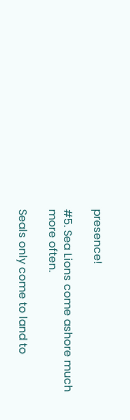presence!

#5. Sea Lions come ashore much more often.

Seals only come to land to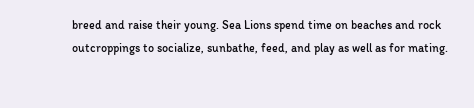breed and raise their young. Sea Lions spend time on beaches and rock outcroppings to socialize, sunbathe, feed, and play as well as for mating.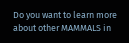Do you want to learn more about other MAMMALS in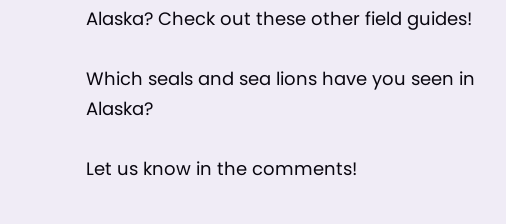Alaska? Check out these other field guides!

Which seals and sea lions have you seen in Alaska?

Let us know in the comments!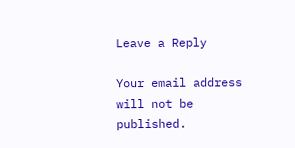Leave a Reply

Your email address will not be published.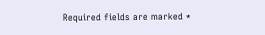Required fields are marked *